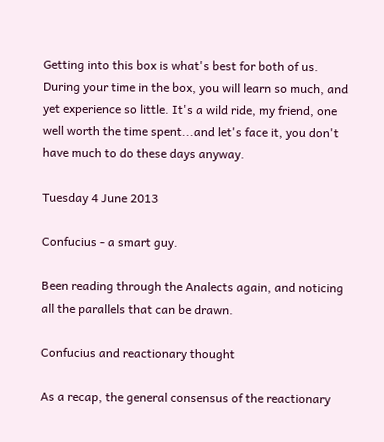Getting into this box is what's best for both of us. During your time in the box, you will learn so much, and yet experience so little. It's a wild ride, my friend, one well worth the time spent...and let's face it, you don't have much to do these days anyway.

Tuesday 4 June 2013

Confucius - a smart guy.

Been reading through the Analects again, and noticing all the parallels that can be drawn.

Confucius and reactionary thought

As a recap, the general consensus of the reactionary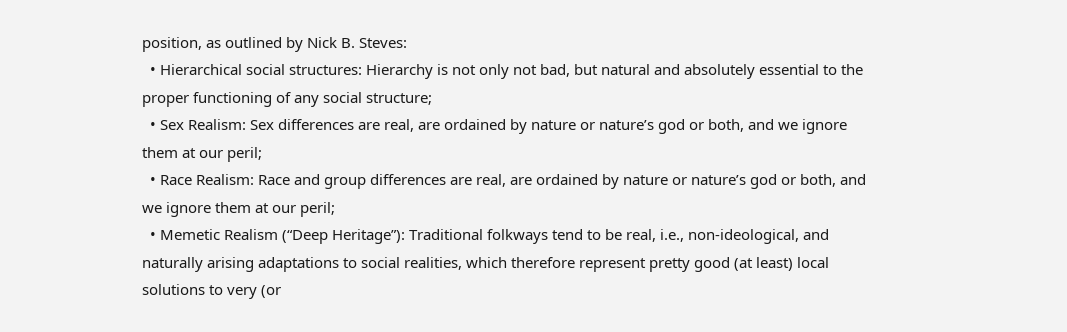position, as outlined by Nick B. Steves:
  • Hierarchical social structures: Hierarchy is not only not bad, but natural and absolutely essential to the proper functioning of any social structure;
  • Sex Realism: Sex differences are real, are ordained by nature or nature’s god or both, and we ignore them at our peril;
  • Race Realism: Race and group differences are real, are ordained by nature or nature’s god or both, and we ignore them at our peril;
  • Memetic Realism (“Deep Heritage”): Traditional folkways tend to be real, i.e., non-ideological, and naturally arising adaptations to social realities, which therefore represent pretty good (at least) local solutions to very (or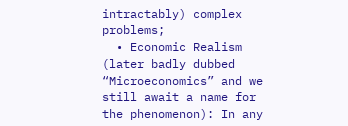intractably) complex problems;
  • Economic Realism (later badly dubbed “Microeconomics” and we still await a name for the phenomenon): In any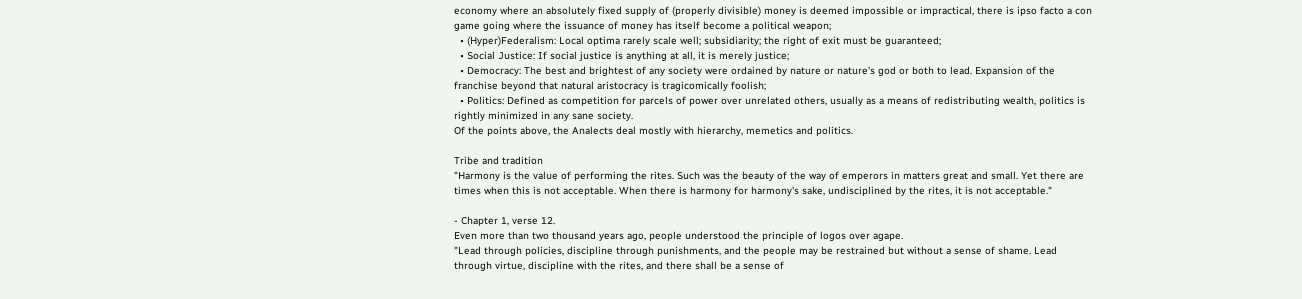economy where an absolutely fixed supply of (properly divisible) money is deemed impossible or impractical, there is ipso facto a con game going where the issuance of money has itself become a political weapon;
  • (Hyper)Federalism: Local optima rarely scale well; subsidiarity; the right of exit must be guaranteed;
  • Social Justice: If social justice is anything at all, it is merely justice;
  • Democracy: The best and brightest of any society were ordained by nature or nature’s god or both to lead. Expansion of the franchise beyond that natural aristocracy is tragicomically foolish;
  • Politics: Defined as competition for parcels of power over unrelated others, usually as a means of redistributing wealth, politics is rightly minimized in any sane society.
Of the points above, the Analects deal mostly with hierarchy, memetics and politics.

Tribe and tradition
"Harmony is the value of performing the rites. Such was the beauty of the way of emperors in matters great and small. Yet there are times when this is not acceptable. When there is harmony for harmony's sake, undisciplined by the rites, it is not acceptable."

- Chapter 1, verse 12.
Even more than two thousand years ago, people understood the principle of logos over agape.
"Lead through policies, discipline through punishments, and the people may be restrained but without a sense of shame. Lead through virtue, discipline with the rites, and there shall be a sense of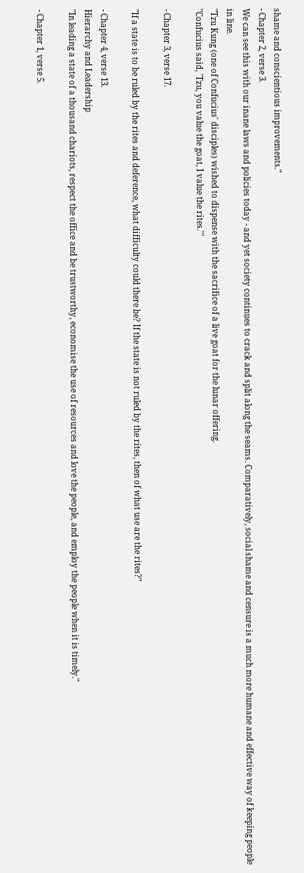shame and conscientious improvements."
- Chapter 2, verse 3.
We can see this with our inane laws and policies today - and yet society continues to crack and split along the seams. Comparatively, social shame and censure is a much more humane and effective way of keeping people in line.
"Tzu Kung (one of Confucius' disciples) wished to dispense with the sacrifice of a live goat for the lunar offering.
"Confucius said, 'Tzu, you value the goat, I value the rites.'"

- Chapter 3, verse 17.

"If a state is to be ruled by the rites and deference, what difficulty could there be? If the state is not ruled by the rites, then of what use are the rites?"

- Chapter 4, verse 13.
Hierarchy and Leadership
"In leading a state of a thousand chariots, respect the office and be trustworthy, economise the use of resources and love the people, and employ the people when it is timely."

- Chapter 1, verse 5.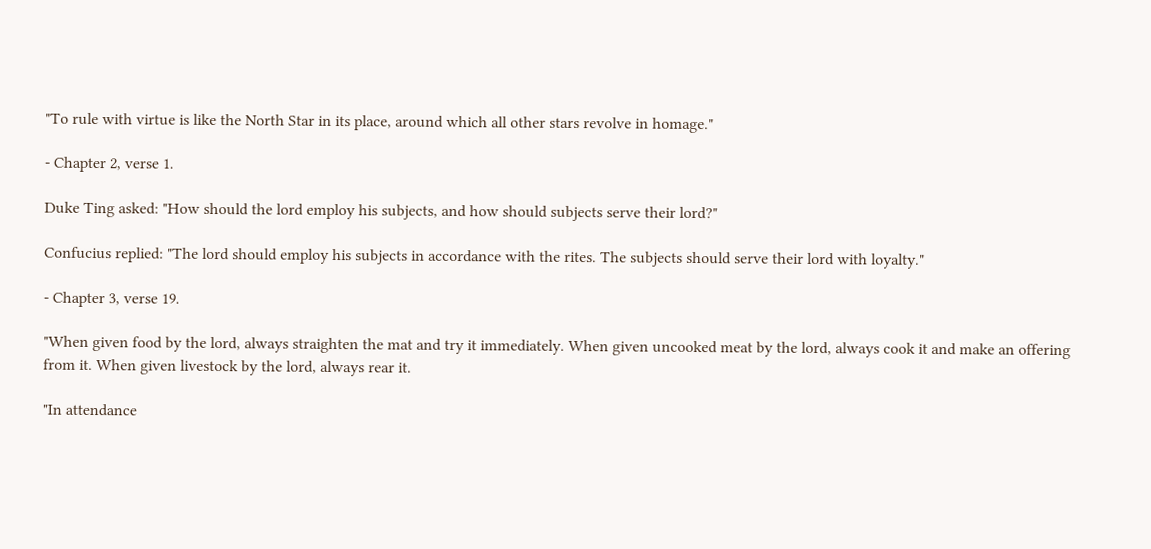"To rule with virtue is like the North Star in its place, around which all other stars revolve in homage."

- Chapter 2, verse 1.

Duke Ting asked: "How should the lord employ his subjects, and how should subjects serve their lord?"

Confucius replied: "The lord should employ his subjects in accordance with the rites. The subjects should serve their lord with loyalty."

- Chapter 3, verse 19.

"When given food by the lord, always straighten the mat and try it immediately. When given uncooked meat by the lord, always cook it and make an offering from it. When given livestock by the lord, always rear it.

"In attendance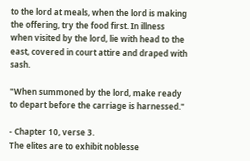to the lord at meals, when the lord is making the offering, try the food first. In illness when visited by the lord, lie with head to the east, covered in court attire and draped with sash.

"When summoned by the lord, make ready to depart before the carriage is harnessed."

- Chapter 10, verse 3.
The elites are to exhibit noblesse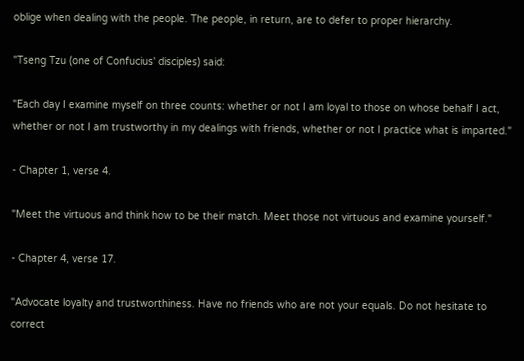oblige when dealing with the people. The people, in return, are to defer to proper hierarchy.

"Tseng Tzu (one of Confucius' disciples) said:

"Each day I examine myself on three counts: whether or not I am loyal to those on whose behalf I act, whether or not I am trustworthy in my dealings with friends, whether or not I practice what is imparted."

- Chapter 1, verse 4.

"Meet the virtuous and think how to be their match. Meet those not virtuous and examine yourself."

- Chapter 4, verse 17.

"Advocate loyalty and trustworthiness. Have no friends who are not your equals. Do not hesitate to correct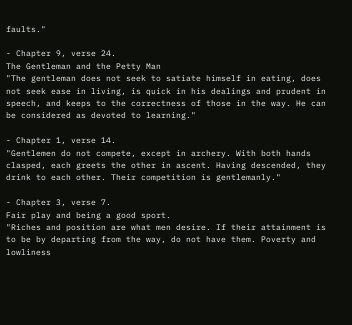faults."

- Chapter 9, verse 24.
The Gentleman and the Petty Man
"The gentleman does not seek to satiate himself in eating, does not seek ease in living, is quick in his dealings and prudent in speech, and keeps to the correctness of those in the way. He can be considered as devoted to learning."

- Chapter 1, verse 14.
"Gentlemen do not compete, except in archery. With both hands clasped, each greets the other in ascent. Having descended, they drink to each other. Their competition is gentlemanly."

- Chapter 3, verse 7.
Fair play and being a good sport.
"Riches and position are what men desire. If their attainment is to be by departing from the way, do not have them. Poverty and lowliness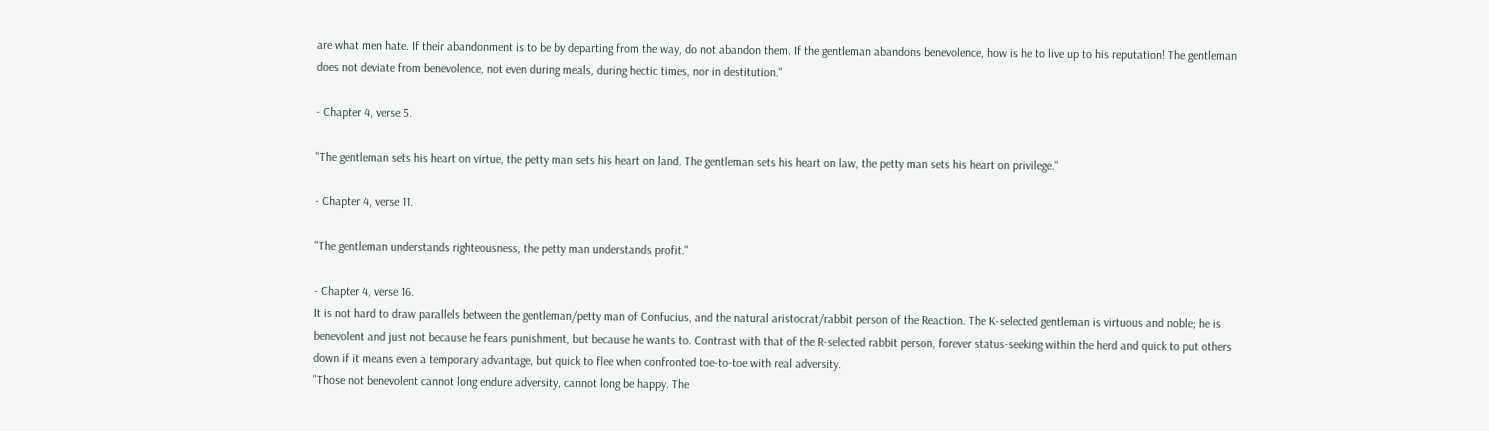are what men hate. If their abandonment is to be by departing from the way, do not abandon them. If the gentleman abandons benevolence, how is he to live up to his reputation! The gentleman does not deviate from benevolence, not even during meals, during hectic times, nor in destitution."

- Chapter 4, verse 5.

"The gentleman sets his heart on virtue, the petty man sets his heart on land. The gentleman sets his heart on law, the petty man sets his heart on privilege."

- Chapter 4, verse 11.

"The gentleman understands righteousness, the petty man understands profit."

- Chapter 4, verse 16.
It is not hard to draw parallels between the gentleman/petty man of Confucius, and the natural aristocrat/rabbit person of the Reaction. The K-selected gentleman is virtuous and noble; he is benevolent and just not because he fears punishment, but because he wants to. Contrast with that of the R-selected rabbit person, forever status-seeking within the herd and quick to put others down if it means even a temporary advantage, but quick to flee when confronted toe-to-toe with real adversity.
"Those not benevolent cannot long endure adversity, cannot long be happy. The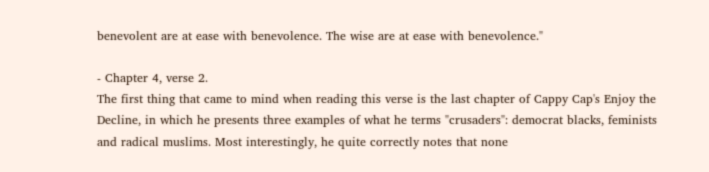benevolent are at ease with benevolence. The wise are at ease with benevolence."

- Chapter 4, verse 2.
The first thing that came to mind when reading this verse is the last chapter of Cappy Cap's Enjoy the Decline, in which he presents three examples of what he terms "crusaders": democrat blacks, feminists and radical muslims. Most interestingly, he quite correctly notes that none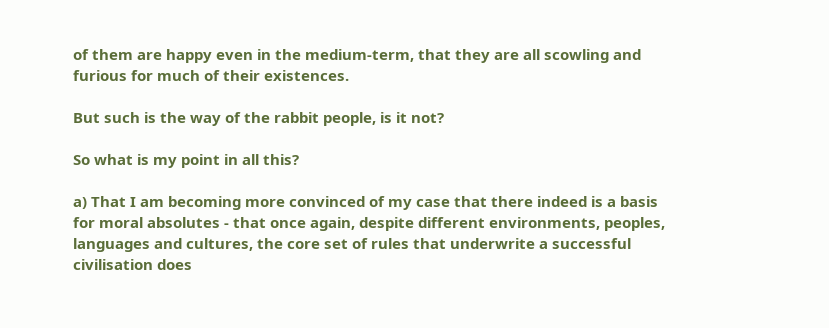of them are happy even in the medium-term, that they are all scowling and furious for much of their existences.

But such is the way of the rabbit people, is it not?

So what is my point in all this?

a) That I am becoming more convinced of my case that there indeed is a basis for moral absolutes - that once again, despite different environments, peoples, languages and cultures, the core set of rules that underwrite a successful civilisation does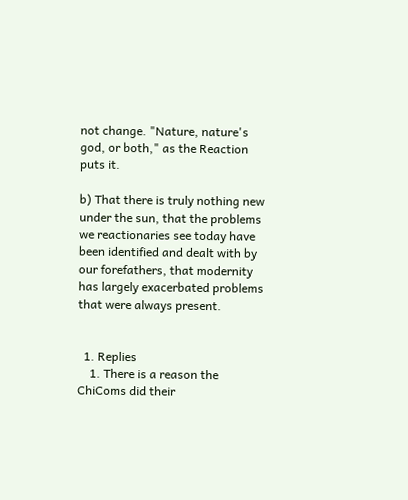not change. "Nature, nature's god, or both," as the Reaction puts it.

b) That there is truly nothing new under the sun, that the problems we reactionaries see today have been identified and dealt with by our forefathers, that modernity has largely exacerbated problems that were always present.


  1. Replies
    1. There is a reason the ChiComs did their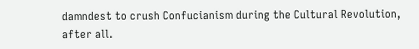damndest to crush Confucianism during the Cultural Revolution, after all.